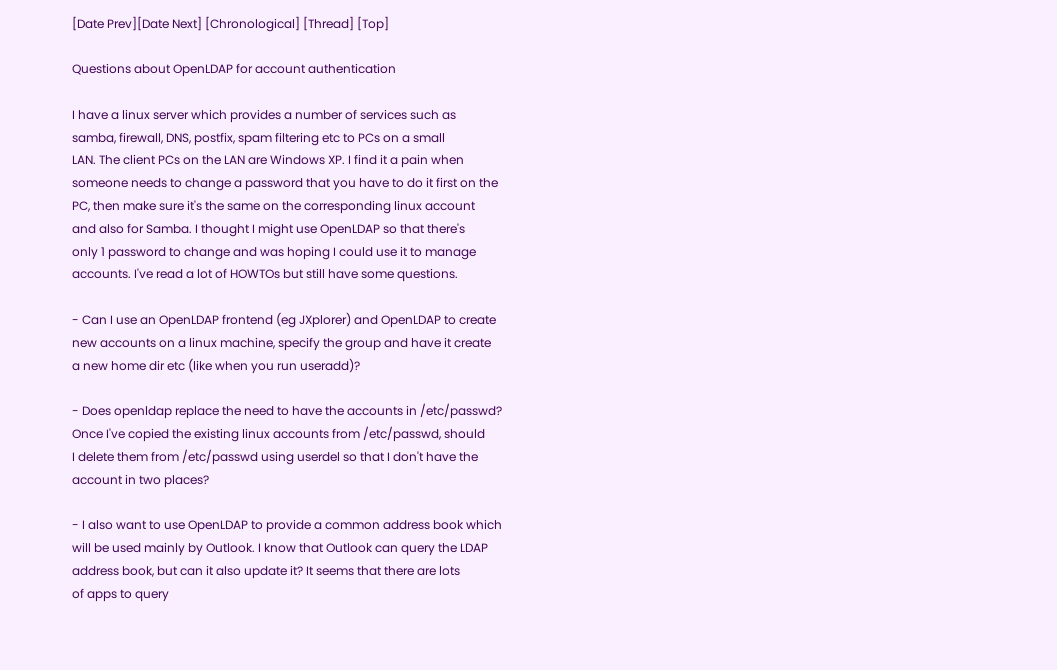[Date Prev][Date Next] [Chronological] [Thread] [Top]

Questions about OpenLDAP for account authentication

I have a linux server which provides a number of services such as
samba, firewall, DNS, postfix, spam filtering etc to PCs on a small
LAN. The client PCs on the LAN are Windows XP. I find it a pain when
someone needs to change a password that you have to do it first on the
PC, then make sure it's the same on the corresponding linux account
and also for Samba. I thought I might use OpenLDAP so that there's
only 1 password to change and was hoping I could use it to manage
accounts. I've read a lot of HOWTOs but still have some questions.

- Can I use an OpenLDAP frontend (eg JXplorer) and OpenLDAP to create
new accounts on a linux machine, specify the group and have it create
a new home dir etc (like when you run useradd)?

- Does openldap replace the need to have the accounts in /etc/passwd?
Once I've copied the existing linux accounts from /etc/passwd, should
I delete them from /etc/passwd using userdel so that I don't have the
account in two places?

- I also want to use OpenLDAP to provide a common address book which
will be used mainly by Outlook. I know that Outlook can query the LDAP
address book, but can it also update it? It seems that there are lots
of apps to query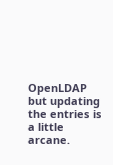OpenLDAP but updating the entries is a little arcane.